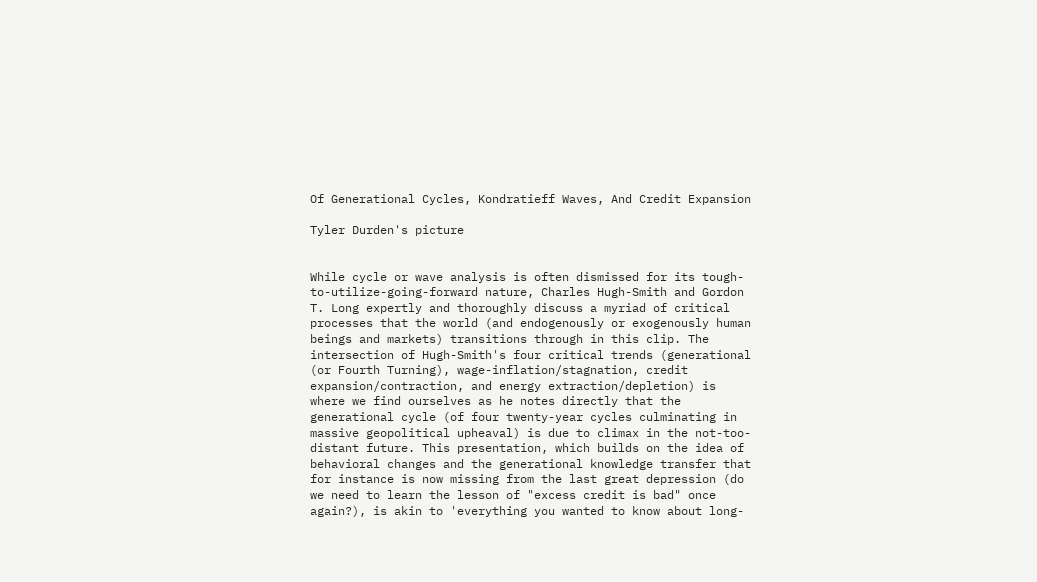Of Generational Cycles, Kondratieff Waves, And Credit Expansion

Tyler Durden's picture


While cycle or wave analysis is often dismissed for its tough-to-utilize-going-forward nature, Charles Hugh-Smith and Gordon T. Long expertly and thoroughly discuss a myriad of critical processes that the world (and endogenously or exogenously human beings and markets) transitions through in this clip. The intersection of Hugh-Smith's four critical trends (generational (or Fourth Turning), wage-inflation/stagnation, credit expansion/contraction, and energy extraction/depletion) is where we find ourselves as he notes directly that the generational cycle (of four twenty-year cycles culminating in massive geopolitical upheaval) is due to climax in the not-too-distant future. This presentation, which builds on the idea of behavioral changes and the generational knowledge transfer that for instance is now missing from the last great depression (do we need to learn the lesson of "excess credit is bad" once again?), is akin to 'everything you wanted to know about long-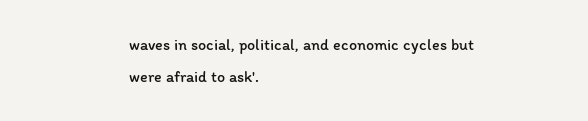waves in social, political, and economic cycles but were afraid to ask'.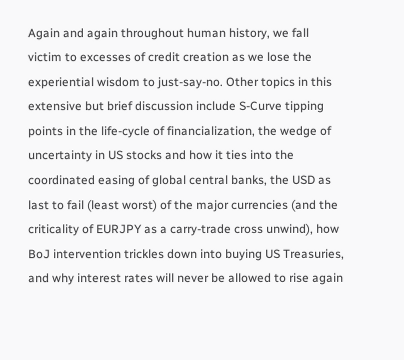Again and again throughout human history, we fall victim to excesses of credit creation as we lose the experiential wisdom to just-say-no. Other topics in this extensive but brief discussion include S-Curve tipping points in the life-cycle of financialization, the wedge of uncertainty in US stocks and how it ties into the coordinated easing of global central banks, the USD as last to fail (least worst) of the major currencies (and the criticality of EURJPY as a carry-trade cross unwind), how BoJ intervention trickles down into buying US Treasuries, and why interest rates will never be allowed to rise again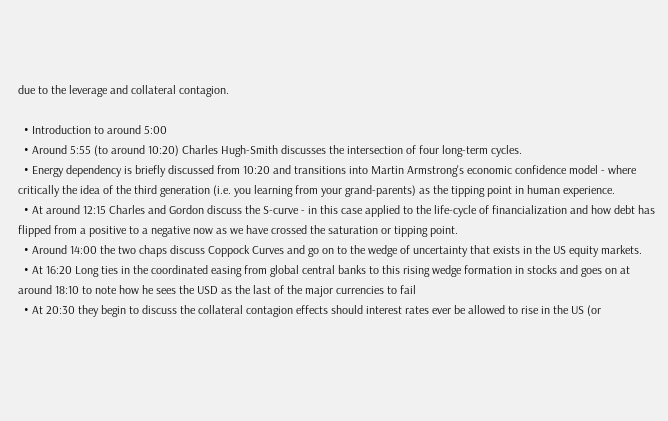due to the leverage and collateral contagion.

  • Introduction to around 5:00
  • Around 5:55 (to around 10:20) Charles Hugh-Smith discusses the intersection of four long-term cycles.
  • Energy dependency is briefly discussed from 10:20 and transitions into Martin Armstrong's economic confidence model - where critically the idea of the third generation (i.e. you learning from your grand-parents) as the tipping point in human experience.
  • At around 12:15 Charles and Gordon discuss the S-curve - in this case applied to the life-cycle of financialization and how debt has flipped from a positive to a negative now as we have crossed the saturation or tipping point.
  • Around 14:00 the two chaps discuss Coppock Curves and go on to the wedge of uncertainty that exists in the US equity markets.
  • At 16:20 Long ties in the coordinated easing from global central banks to this rising wedge formation in stocks and goes on at around 18:10 to note how he sees the USD as the last of the major currencies to fail
  • At 20:30 they begin to discuss the collateral contagion effects should interest rates ever be allowed to rise in the US (or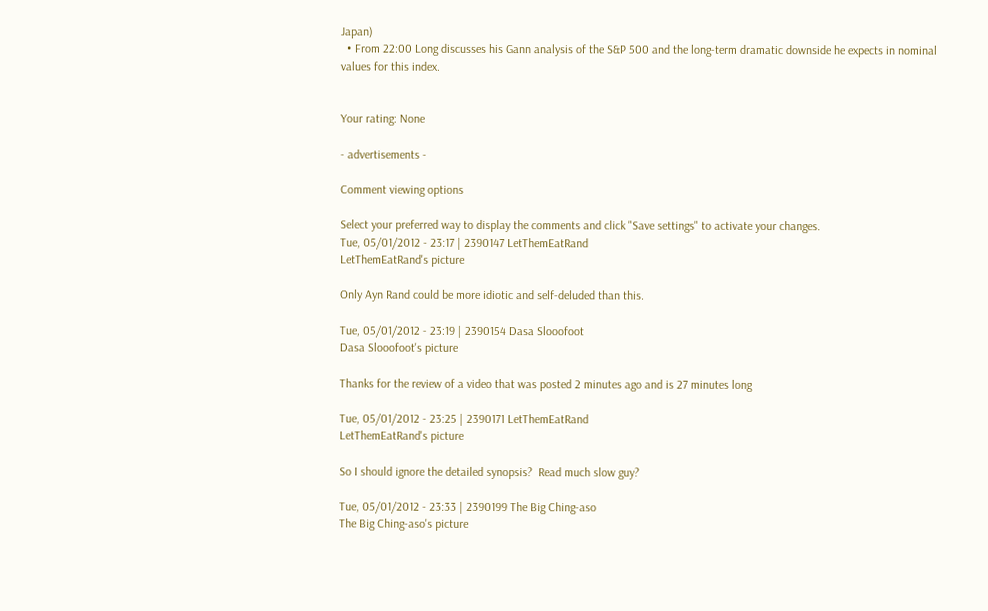Japan)
  • From 22:00 Long discusses his Gann analysis of the S&P 500 and the long-term dramatic downside he expects in nominal values for this index.


Your rating: None

- advertisements -

Comment viewing options

Select your preferred way to display the comments and click "Save settings" to activate your changes.
Tue, 05/01/2012 - 23:17 | 2390147 LetThemEatRand
LetThemEatRand's picture

Only Ayn Rand could be more idiotic and self-deluded than this.

Tue, 05/01/2012 - 23:19 | 2390154 Dasa Slooofoot
Dasa Slooofoot's picture

Thanks for the review of a video that was posted 2 minutes ago and is 27 minutes long

Tue, 05/01/2012 - 23:25 | 2390171 LetThemEatRand
LetThemEatRand's picture

So I should ignore the detailed synopsis?  Read much slow guy?

Tue, 05/01/2012 - 23:33 | 2390199 The Big Ching-aso
The Big Ching-aso's picture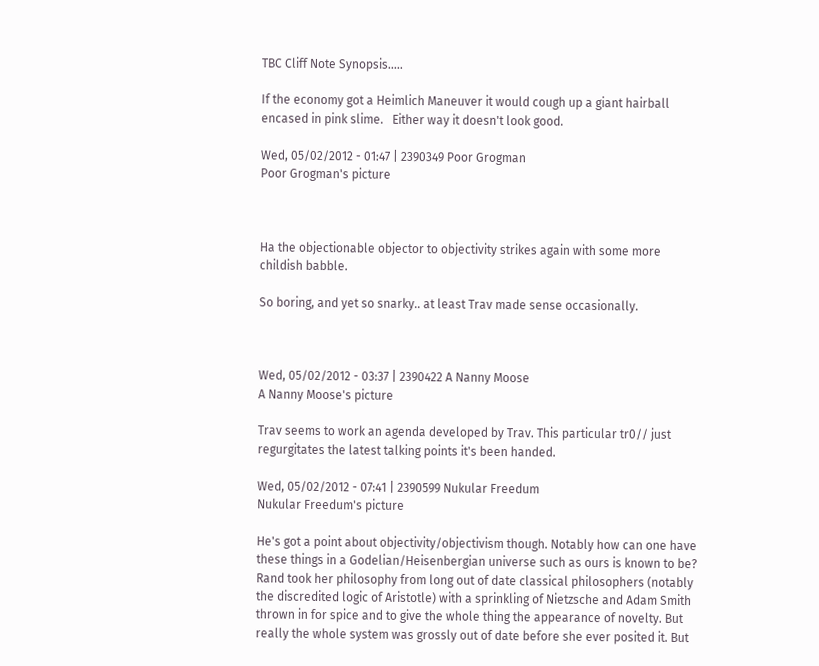TBC Cliff Note Synopsis.....

If the economy got a Heimlich Maneuver it would cough up a giant hairball encased in pink slime.   Either way it doesn't look good.

Wed, 05/02/2012 - 01:47 | 2390349 Poor Grogman
Poor Grogman's picture



Ha the objectionable objector to objectivity strikes again with some more childish babble.

So boring, and yet so snarky.. at least Trav made sense occasionally.



Wed, 05/02/2012 - 03:37 | 2390422 A Nanny Moose
A Nanny Moose's picture

Trav seems to work an agenda developed by Trav. This particular tr0// just regurgitates the latest talking points it's been handed.

Wed, 05/02/2012 - 07:41 | 2390599 Nukular Freedum
Nukular Freedum's picture

He's got a point about objectivity/objectivism though. Notably how can one have these things in a Godelian/Heisenbergian universe such as ours is known to be?
Rand took her philosophy from long out of date classical philosophers (notably the discredited logic of Aristotle) with a sprinkling of Nietzsche and Adam Smith thrown in for spice and to give the whole thing the appearance of novelty. But really the whole system was grossly out of date before she ever posited it. But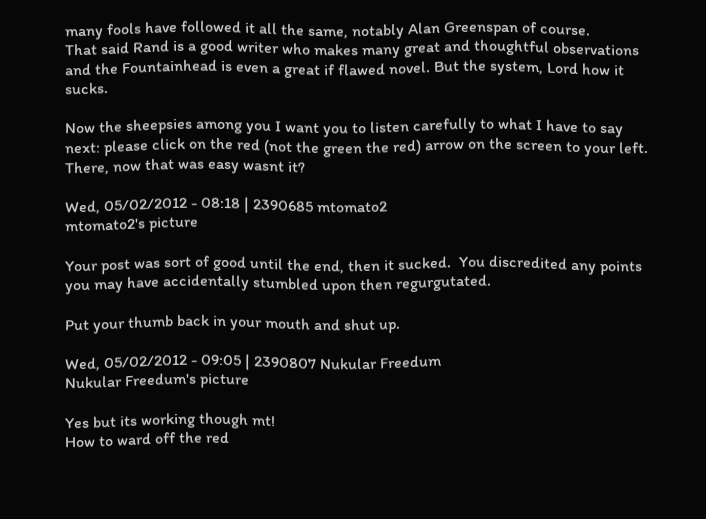many fools have followed it all the same, notably Alan Greenspan of course.
That said Rand is a good writer who makes many great and thoughtful observations and the Fountainhead is even a great if flawed novel. But the system, Lord how it sucks.

Now the sheepsies among you I want you to listen carefully to what I have to say next: please click on the red (not the green the red) arrow on the screen to your left. There, now that was easy wasnt it?

Wed, 05/02/2012 - 08:18 | 2390685 mtomato2
mtomato2's picture

Your post was sort of good until the end, then it sucked.  You discredited any points you may have accidentally stumbled upon then regurgutated.

Put your thumb back in your mouth and shut up.

Wed, 05/02/2012 - 09:05 | 2390807 Nukular Freedum
Nukular Freedum's picture

Yes but its working though mt!
How to ward off the red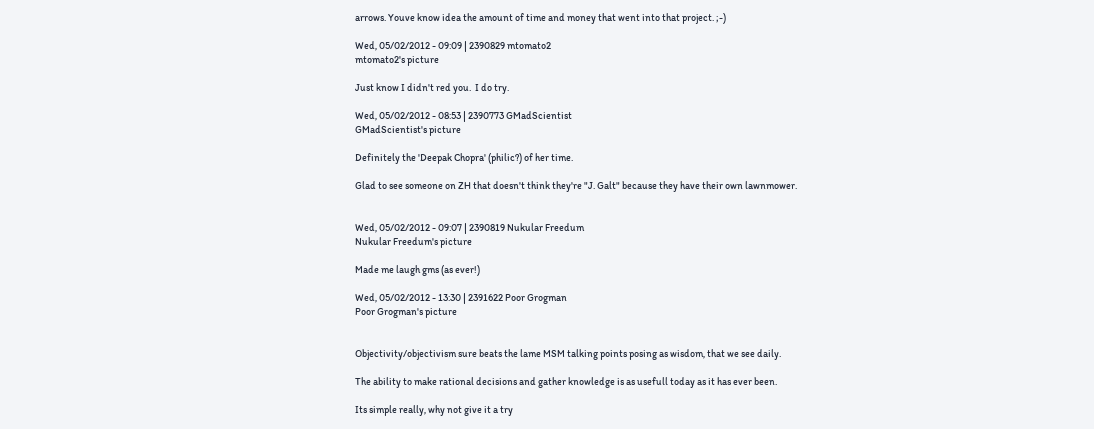arrows. Youve know idea the amount of time and money that went into that project. ;-)

Wed, 05/02/2012 - 09:09 | 2390829 mtomato2
mtomato2's picture

Just know I didn't red you.  I do try.

Wed, 05/02/2012 - 08:53 | 2390773 GMadScientist
GMadScientist's picture

Definitely the 'Deepak Chopra' (philic?) of her time.

Glad to see someone on ZH that doesn't think they're "J. Galt" because they have their own lawnmower.


Wed, 05/02/2012 - 09:07 | 2390819 Nukular Freedum
Nukular Freedum's picture

Made me laugh gms (as ever!)

Wed, 05/02/2012 - 13:30 | 2391622 Poor Grogman
Poor Grogman's picture


Objectivity/objectivism sure beats the lame MSM talking points posing as wisdom, that we see daily.

The ability to make rational decisions and gather knowledge is as usefull today as it has ever been.

Its simple really, why not give it a try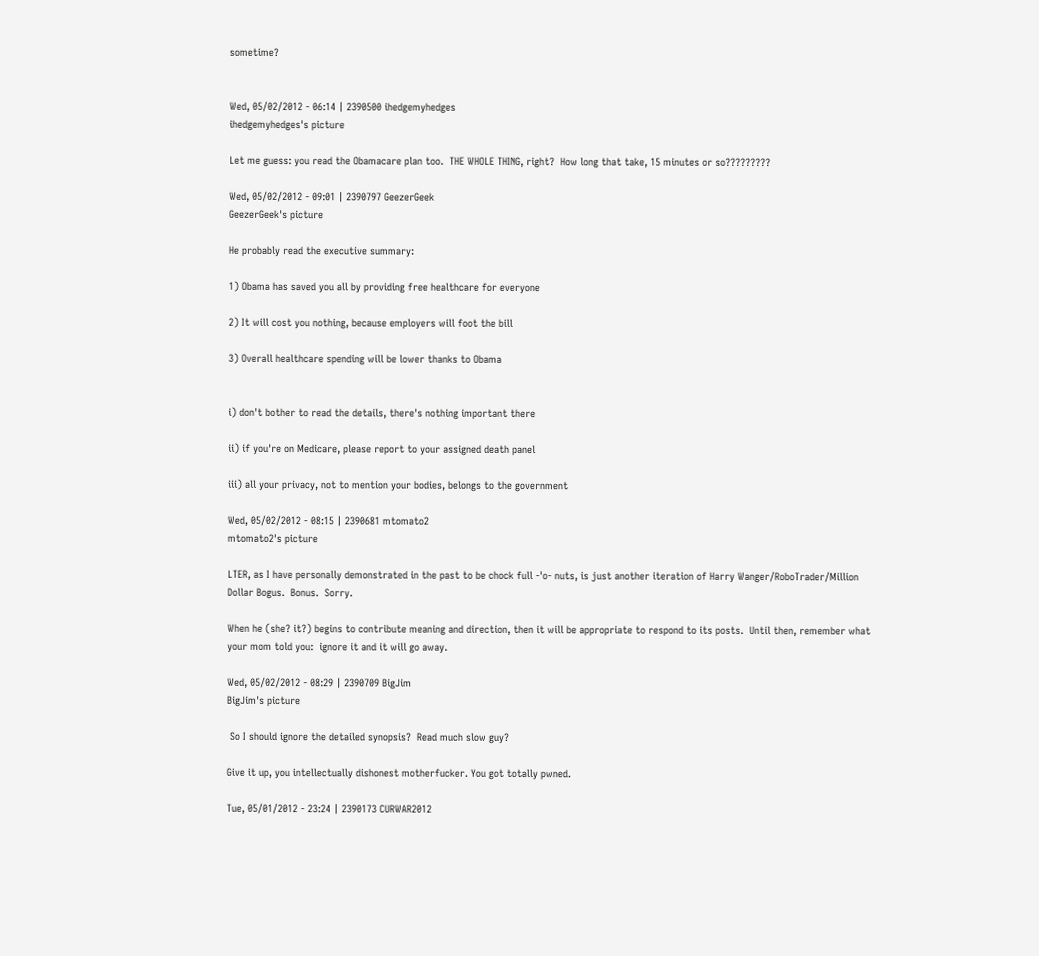sometime?


Wed, 05/02/2012 - 06:14 | 2390500 ihedgemyhedges
ihedgemyhedges's picture

Let me guess: you read the Obamacare plan too.  THE WHOLE THING, right?  How long that take, 15 minutes or so?????????

Wed, 05/02/2012 - 09:01 | 2390797 GeezerGeek
GeezerGeek's picture

He probably read the executive summary:

1) Obama has saved you all by providing free healthcare for everyone

2) It will cost you nothing, because employers will foot the bill

3) Overall healthcare spending will be lower thanks to Obama


i) don't bother to read the details, there's nothing important there

ii) if you're on Medicare, please report to your assigned death panel

iii) all your privacy, not to mention your bodies, belongs to the government

Wed, 05/02/2012 - 08:15 | 2390681 mtomato2
mtomato2's picture

LTER, as I have personally demonstrated in the past to be chock full -'o- nuts, is just another iteration of Harry Wanger/RoboTrader/Million Dollar Bogus.  Bonus.  Sorry.

When he (she? it?) begins to contribute meaning and direction, then it will be appropriate to respond to its posts.  Until then, remember what your mom told you:  ignore it and it will go away.

Wed, 05/02/2012 - 08:29 | 2390709 BigJim
BigJim's picture

 So I should ignore the detailed synopsis?  Read much slow guy?

Give it up, you intellectually dishonest motherfucker. You got totally pwned.

Tue, 05/01/2012 - 23:24 | 2390173 CURWAR2012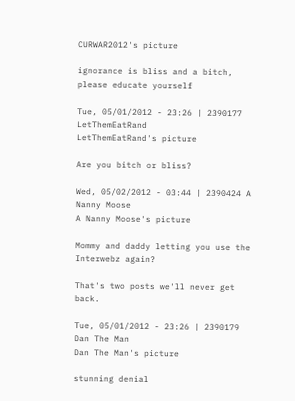CURWAR2012's picture

ignorance is bliss and a bitch, please educate yourself

Tue, 05/01/2012 - 23:26 | 2390177 LetThemEatRand
LetThemEatRand's picture

Are you bitch or bliss?

Wed, 05/02/2012 - 03:44 | 2390424 A Nanny Moose
A Nanny Moose's picture

Mommy and daddy letting you use the Interwebz again?

That's two posts we'll never get back.

Tue, 05/01/2012 - 23:26 | 2390179 Dan The Man
Dan The Man's picture

stunning denial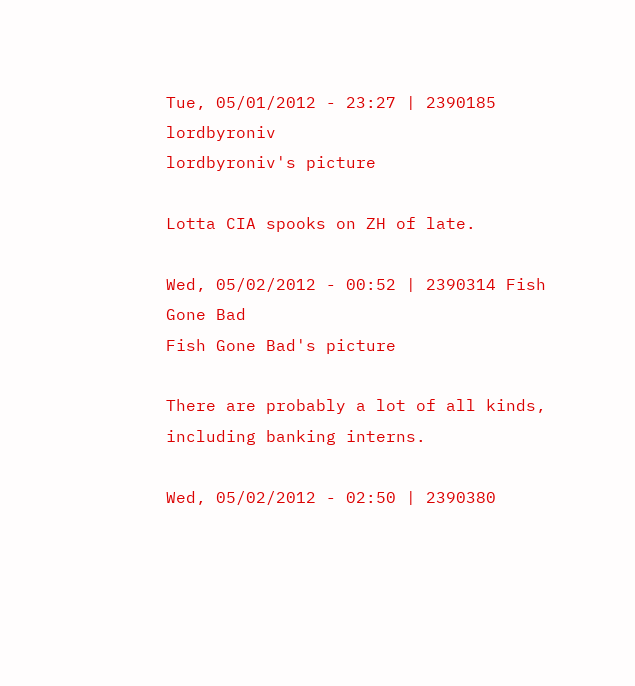Tue, 05/01/2012 - 23:27 | 2390185 lordbyroniv
lordbyroniv's picture

Lotta CIA spooks on ZH of late.

Wed, 05/02/2012 - 00:52 | 2390314 Fish Gone Bad
Fish Gone Bad's picture

There are probably a lot of all kinds, including banking interns.

Wed, 05/02/2012 - 02:50 | 2390380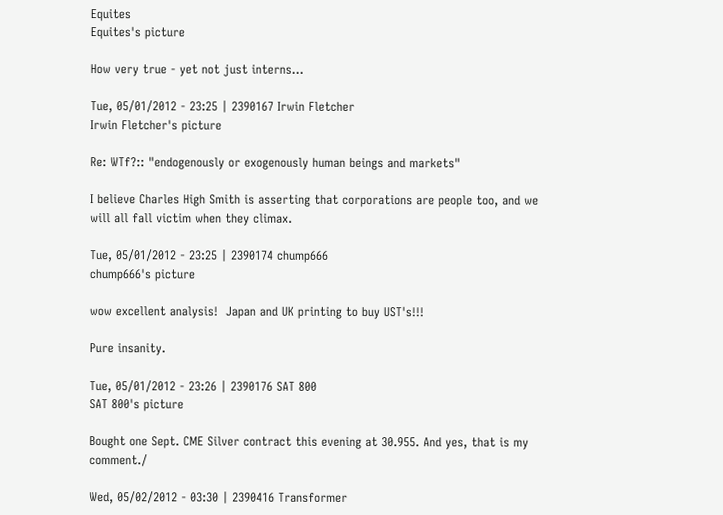Equites
Equites's picture

How very true - yet not just interns...

Tue, 05/01/2012 - 23:25 | 2390167 Irwin Fletcher
Irwin Fletcher's picture

Re: WTf?:: "endogenously or exogenously human beings and markets"

I believe Charles High Smith is asserting that corporations are people too, and we will all fall victim when they climax.

Tue, 05/01/2012 - 23:25 | 2390174 chump666
chump666's picture

wow excellent analysis!  Japan and UK printing to buy UST's!!!

Pure insanity.

Tue, 05/01/2012 - 23:26 | 2390176 SAT 800
SAT 800's picture

Bought one Sept. CME Silver contract this evening at 30.955. And yes, that is my comment./

Wed, 05/02/2012 - 03:30 | 2390416 Transformer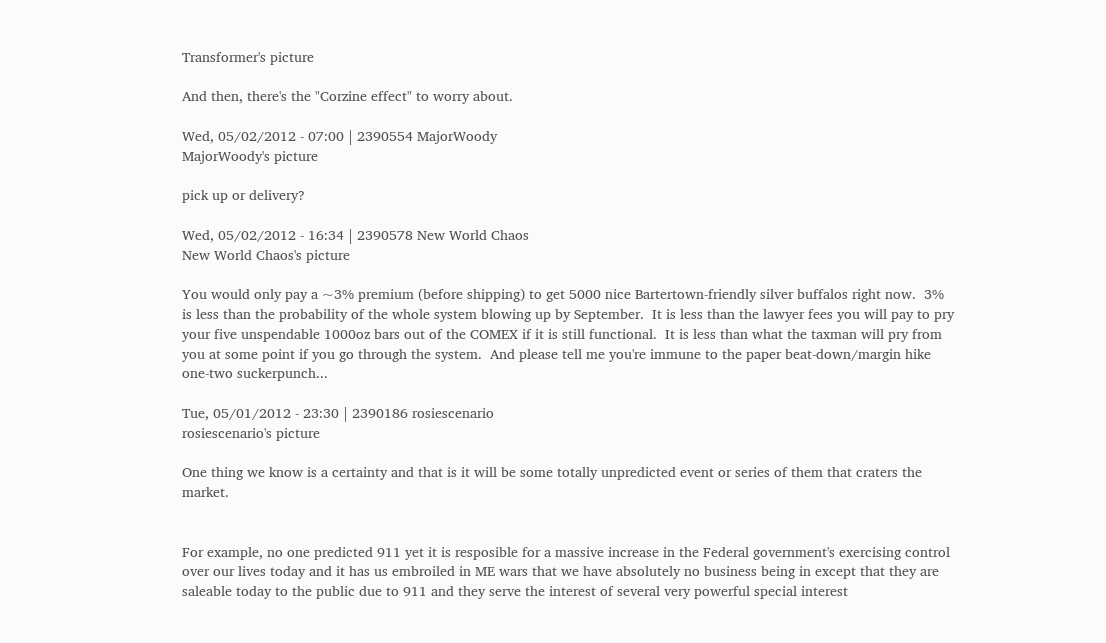Transformer's picture

And then, there's the "Corzine effect" to worry about.

Wed, 05/02/2012 - 07:00 | 2390554 MajorWoody
MajorWoody's picture

pick up or delivery?

Wed, 05/02/2012 - 16:34 | 2390578 New World Chaos
New World Chaos's picture

You would only pay a ~3% premium (before shipping) to get 5000 nice Bartertown-friendly silver buffalos right now.  3% is less than the probability of the whole system blowing up by September.  It is less than the lawyer fees you will pay to pry your five unspendable 1000oz bars out of the COMEX if it is still functional.  It is less than what the taxman will pry from you at some point if you go through the system.  And please tell me you're immune to the paper beat-down/margin hike one-two suckerpunch...

Tue, 05/01/2012 - 23:30 | 2390186 rosiescenario
rosiescenario's picture

One thing we know is a certainty and that is it will be some totally unpredicted event or series of them that craters the market.


For example, no one predicted 911 yet it is resposible for a massive increase in the Federal government's exercising control over our lives today and it has us embroiled in ME wars that we have absolutely no business being in except that they are saleable today to the public due to 911 and they serve the interest of several very powerful special interest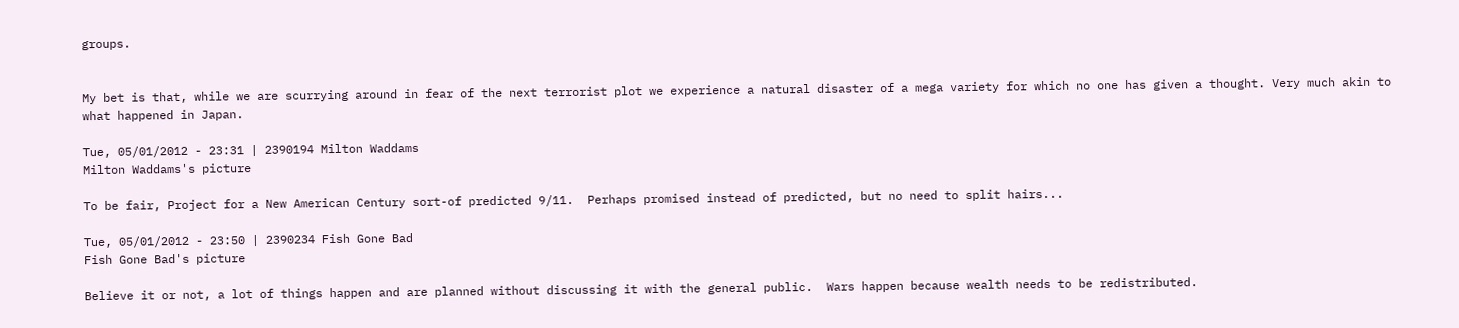groups.


My bet is that, while we are scurrying around in fear of the next terrorist plot we experience a natural disaster of a mega variety for which no one has given a thought. Very much akin to what happened in Japan.

Tue, 05/01/2012 - 23:31 | 2390194 Milton Waddams
Milton Waddams's picture

To be fair, Project for a New American Century sort-of predicted 9/11.  Perhaps promised instead of predicted, but no need to split hairs...

Tue, 05/01/2012 - 23:50 | 2390234 Fish Gone Bad
Fish Gone Bad's picture

Believe it or not, a lot of things happen and are planned without discussing it with the general public.  Wars happen because wealth needs to be redistributed.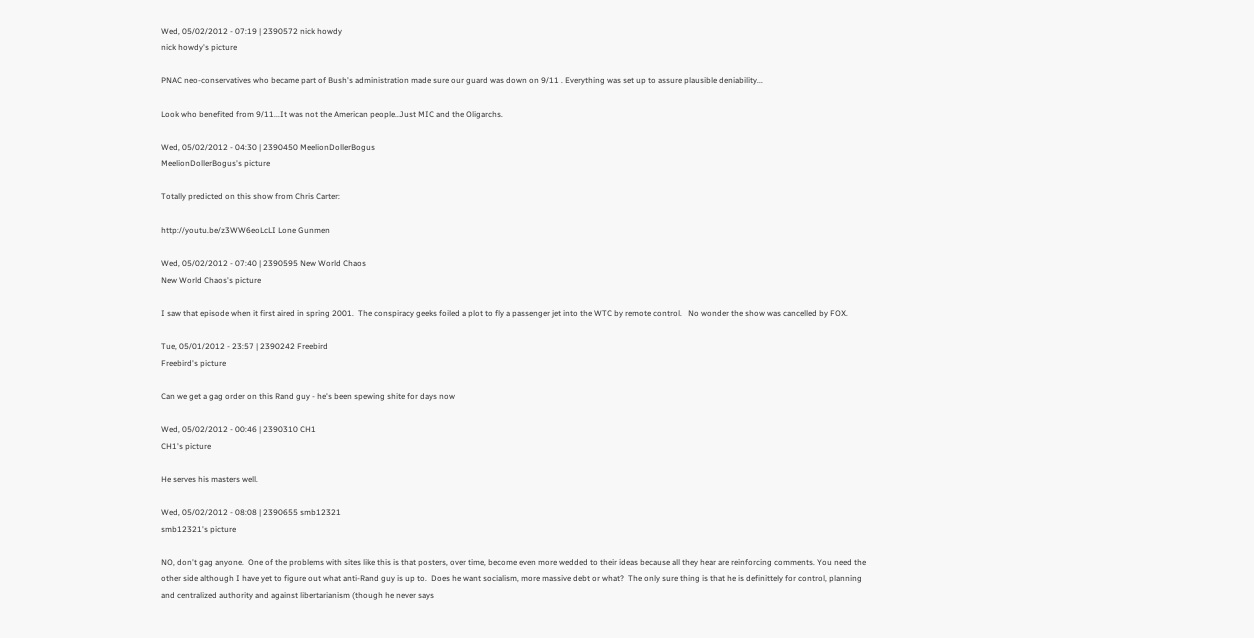Wed, 05/02/2012 - 07:19 | 2390572 nick howdy
nick howdy's picture

PNAC neo-conservatives who became part of Bush's administration made sure our guard was down on 9/11 . Everything was set up to assure plausible deniability...

Look who benefited from 9/11...It was not the American people..Just MIC and the Oligarchs.

Wed, 05/02/2012 - 04:30 | 2390450 MeelionDollerBogus
MeelionDollerBogus's picture

Totally predicted on this show from Chris Carter:

http://youtu.be/z3WW6eoLcLI Lone Gunmen

Wed, 05/02/2012 - 07:40 | 2390595 New World Chaos
New World Chaos's picture

I saw that episode when it first aired in spring 2001.  The conspiracy geeks foiled a plot to fly a passenger jet into the WTC by remote control.   No wonder the show was cancelled by FOX.

Tue, 05/01/2012 - 23:57 | 2390242 Freebird
Freebird's picture

Can we get a gag order on this Rand guy - he's been spewing shite for days now

Wed, 05/02/2012 - 00:46 | 2390310 CH1
CH1's picture

He serves his masters well.

Wed, 05/02/2012 - 08:08 | 2390655 smb12321
smb12321's picture

NO, don't gag anyone.  One of the problems with sites like this is that posters, over time, become even more wedded to their ideas because all they hear are reinforcing comments. You need the other side although I have yet to figure out what anti-Rand guy is up to.  Does he want socialism, more massive debt or what?  The only sure thing is that he is definittely for control, planning and centralized authority and against libertarianism (though he never says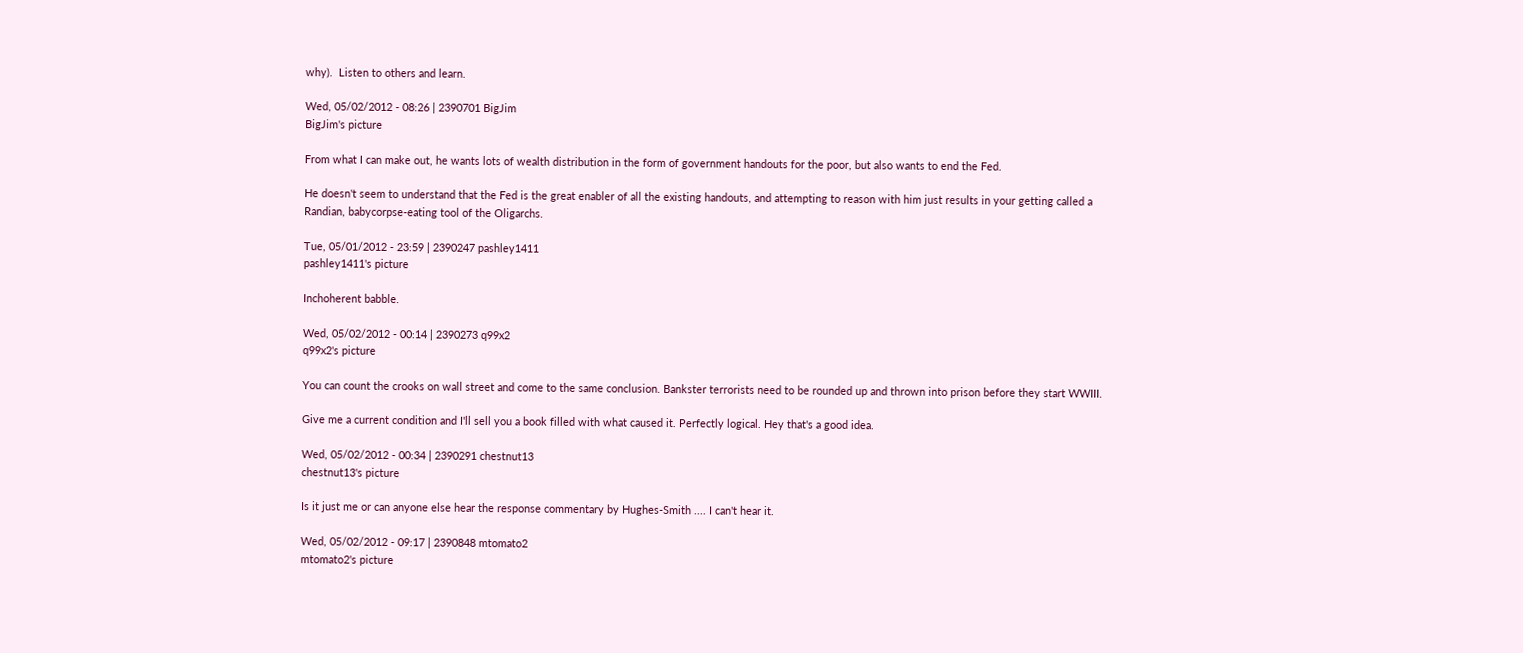why).  Listen to others and learn.

Wed, 05/02/2012 - 08:26 | 2390701 BigJim
BigJim's picture

From what I can make out, he wants lots of wealth distribution in the form of government handouts for the poor, but also wants to end the Fed.

He doesn't seem to understand that the Fed is the great enabler of all the existing handouts, and attempting to reason with him just results in your getting called a Randian, babycorpse-eating tool of the Oligarchs.

Tue, 05/01/2012 - 23:59 | 2390247 pashley1411
pashley1411's picture

Inchoherent babble.

Wed, 05/02/2012 - 00:14 | 2390273 q99x2
q99x2's picture

You can count the crooks on wall street and come to the same conclusion. Bankster terrorists need to be rounded up and thrown into prison before they start WWIII.

Give me a current condition and I'll sell you a book filled with what caused it. Perfectly logical. Hey that's a good idea.

Wed, 05/02/2012 - 00:34 | 2390291 chestnut13
chestnut13's picture

Is it just me or can anyone else hear the response commentary by Hughes-Smith .... I can't hear it.

Wed, 05/02/2012 - 09:17 | 2390848 mtomato2
mtomato2's picture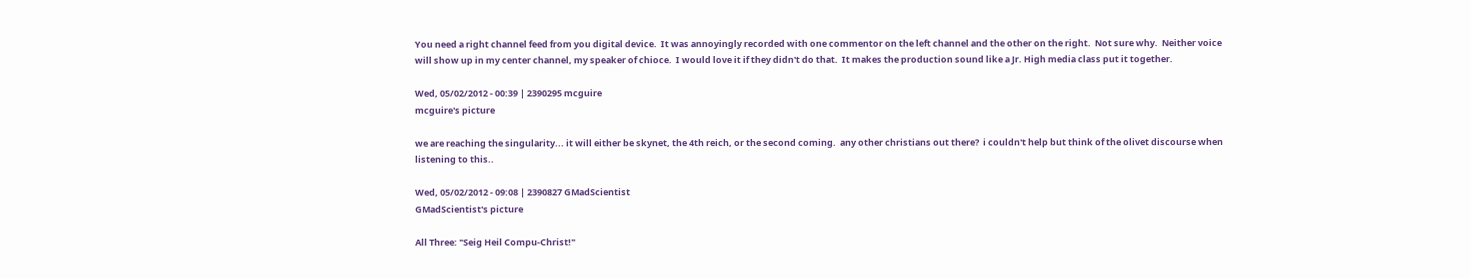You need a right channel feed from you digital device.  It was annoyingly recorded with one commentor on the left channel and the other on the right.  Not sure why.  Neither voice will show up in my center channel, my speaker of chioce.  I would love it if they didn't do that.  It makes the production sound like a Jr. High media class put it together.

Wed, 05/02/2012 - 00:39 | 2390295 mcguire
mcguire's picture

we are reaching the singularity... it will either be skynet, the 4th reich, or the second coming.  any other christians out there?  i couldn't help but think of the olivet discourse when listening to this..

Wed, 05/02/2012 - 09:08 | 2390827 GMadScientist
GMadScientist's picture

All Three: "Seig Heil Compu-Christ!"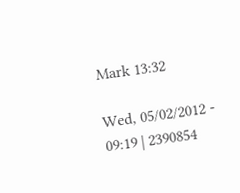Mark 13:32

Wed, 05/02/2012 - 09:19 | 2390854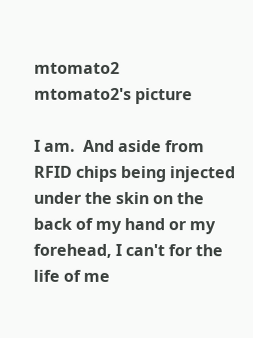mtomato2
mtomato2's picture

I am.  And aside from RFID chips being injected under the skin on the back of my hand or my forehead, I can't for the life of me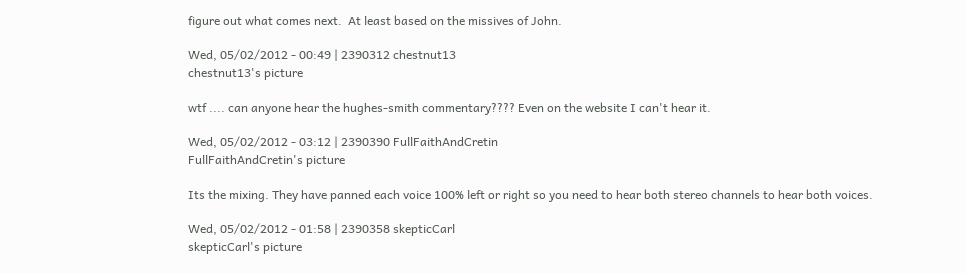figure out what comes next.  At least based on the missives of John.

Wed, 05/02/2012 - 00:49 | 2390312 chestnut13
chestnut13's picture

wtf .... can anyone hear the hughes-smith commentary???? Even on the website I can't hear it.

Wed, 05/02/2012 - 03:12 | 2390390 FullFaithAndCretin
FullFaithAndCretin's picture

Its the mixing. They have panned each voice 100% left or right so you need to hear both stereo channels to hear both voices.

Wed, 05/02/2012 - 01:58 | 2390358 skepticCarl
skepticCarl's picture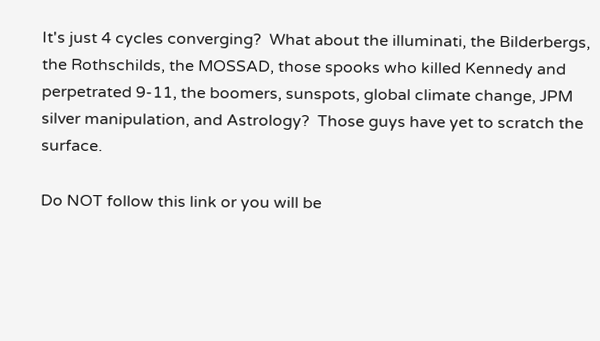It's just 4 cycles converging?  What about the illuminati, the Bilderbergs, the Rothschilds, the MOSSAD, those spooks who killed Kennedy and perpetrated 9-11, the boomers, sunspots, global climate change, JPM silver manipulation, and Astrology?  Those guys have yet to scratch the surface.

Do NOT follow this link or you will be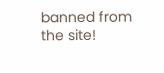banned from the site!